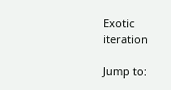Exotic iteration

Jump to: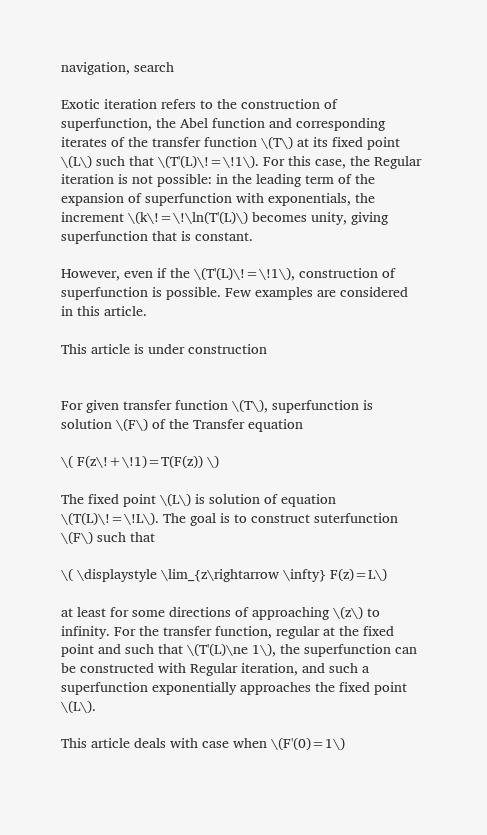navigation, search

Exotic iteration refers to the construction of superfunction, the Abel function and corresponding iterates of the transfer function \(T\) at its fixed point \(L\) such that \(T'(L)\!=\!1\). For this case, the Regular iteration is not possible: in the leading term of the expansion of superfunction with exponentials, the increment \(k\!=\!\ln(T'(L)\) becomes unity, giving superfunction that is constant.

However, even if the \(T'(L)\!=\!1\), construction of superfunction is possible. Few examples are considered in this article.

This article is under construction


For given transfer function \(T\), superfunction is solution \(F\) of the Transfer equation

\( F(z\!+\!1)=T(F(z)) \)

The fixed point \(L\) is solution of equation \(T(L)\!=\!L\). The goal is to construct suterfunction \(F\) such that

\( \displaystyle \lim_{z\rightarrow \infty} F(z)=L\)

at least for some directions of approaching \(z\) to infinity. For the transfer function, regular at the fixed point and such that \(T'(L)\ne 1\), the superfunction can be constructed with Regular iteration, and such a superfunction exponentially approaches the fixed point \(L\).

This article deals with case when \(F'(0)=1\)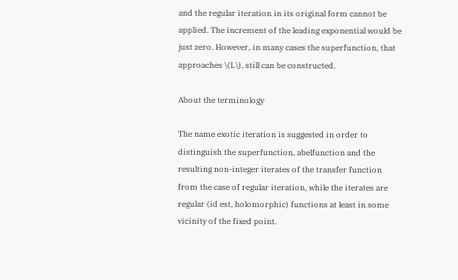and the regular iteration in its original form cannot be applied. The increment of the leading exponential would be just zero. However, in many cases the superfunction, that approaches \(L\), still can be constructed.

About the terminology

The name exotic iteration is suggested in order to distinguish the superfunction, abelfunction and the resulting non-integer iterates of the transfer function from the case of regular iteration, while the iterates are regular (id est, holomorphic) functions at least in some vicinity of the fixed point.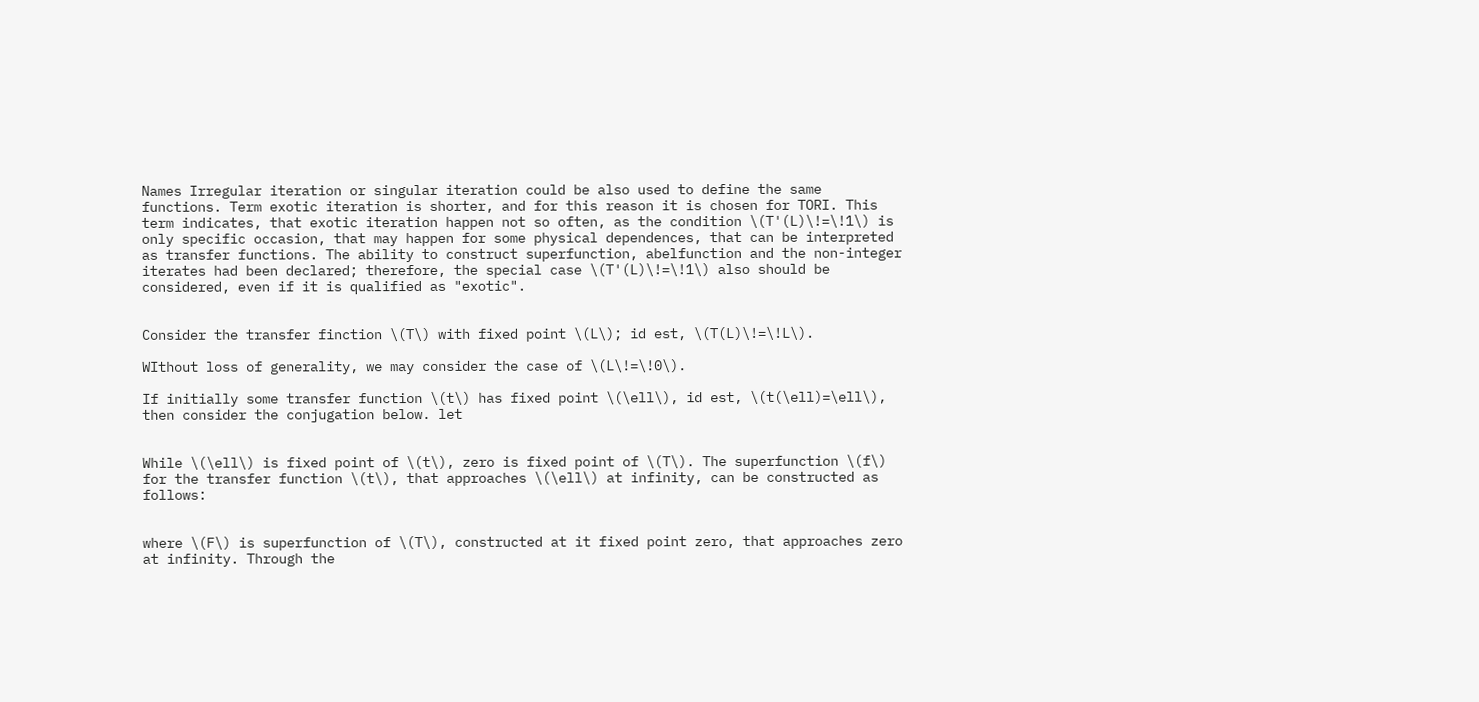Names Irregular iteration or singular iteration could be also used to define the same functions. Term exotic iteration is shorter, and for this reason it is chosen for TORI. This term indicates, that exotic iteration happen not so often, as the condition \(T'(L)\!=\!1\) is only specific occasion, that may happen for some physical dependences, that can be interpreted as transfer functions. The ability to construct superfunction, abelfunction and the non-integer iterates had been declared; therefore, the special case \(T'(L)\!=\!1\) also should be considered, even if it is qualified as "exotic".


Consider the transfer finction \(T\) with fixed point \(L\); id est, \(T(L)\!=\!L\).

WIthout loss of generality, we may consider the case of \(L\!=\!0\).

If initially some transfer function \(t\) has fixed point \(\ell\), id est, \(t(\ell)=\ell\), then consider the conjugation below. let


While \(\ell\) is fixed point of \(t\), zero is fixed point of \(T\). The superfunction \(f\) for the transfer function \(t\), that approaches \(\ell\) at infinity, can be constructed as follows:


where \(F\) is superfunction of \(T\), constructed at it fixed point zero, that approaches zero at infinity. Through the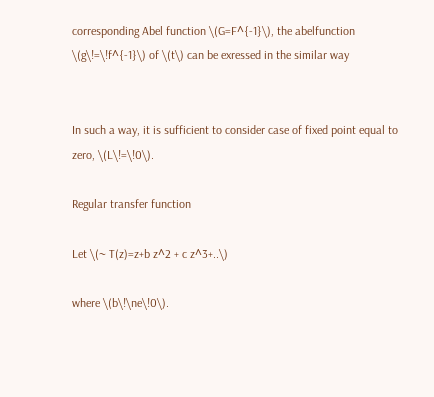corresponding Abel function \(G=F^{-1}\), the abelfunction \(g\!=\!f^{-1}\) of \(t\) can be exressed in the similar way


In such a way, it is sufficient to consider case of fixed point equal to zero, \(L\!=\!0\).

Regular transfer function

Let \(~ T(z)=z+b z^2 + c z^3+..\)

where \(b\!\ne\!0\).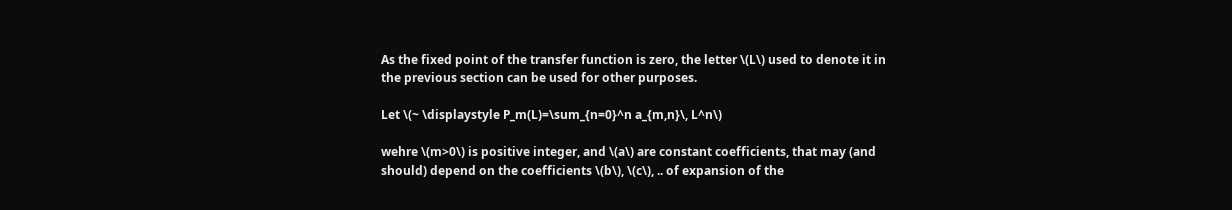As the fixed point of the transfer function is zero, the letter \(L\) used to denote it in the previous section can be used for other purposes.

Let \(~ \displaystyle P_m(L)=\sum_{n=0}^n a_{m,n}\, L^n\)

wehre \(m>0\) is positive integer, and \(a\) are constant coefficients, that may (and should) depend on the coefficients \(b\), \(c\), .. of expansion of the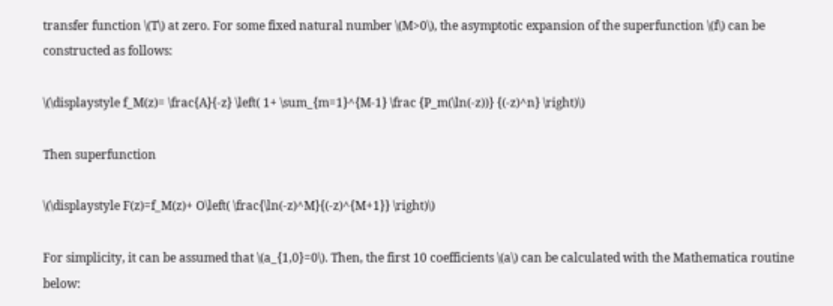transfer function \(T\) at zero. For some fixed natural number \(M>0\), the asymptotic expansion of the superfunction \(f\) can be constructed as follows:

\(\displaystyle f_M(z)= \frac{A}{-z} \left( 1+ \sum_{m=1}^{M-1} \frac {P_m(\ln(-z))} {(-z)^n} \right)\)

Then superfunction

\(\displaystyle F(z)=f_M(z)+ O\left( \frac{\ln(-z)^M}{(-z)^{M+1}} \right)\)

For simplicity, it can be assumed that \(a_{1,0}=0\). Then, the first 10 coefficients \(a\) can be calculated with the Mathematica routine below: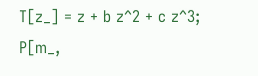T[z_] = z + b z^2 + c z^3;
P[m_,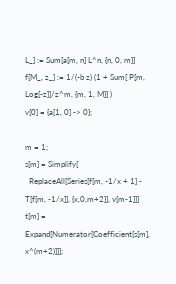L_] := Sum[a[m, n] L^n, {n, 0, m}]
f[M_, z_] := 1/(-b z) (1 + Sum[ P[m, Log[-z]]/z^m, {m, 1, M}] )
v[0] = {a[1, 0] -> 0};

m = 1;
s[m] = Simplify[
  ReplaceAll[Series[f[m, -1/x + 1] - T[f[m, -1/x]], {x,0,m+2}], v[m-1]]]
t[m] = Expand[Numerator[Coefficient[s[m], x^(m+2)]]];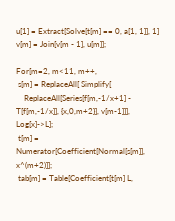u[1] = Extract[Solve[t[m] == 0, a[1, 1]], 1]
v[m] = Join[v[m - 1], u[m]];

For[m=2, m<11, m++,
 s[m] = ReplaceAll[ Simplify[
    ReplaceAll[Series[f[m,-1/x+1] - T[f[m,-1/x]], {x,0,m+2}], v[m-1]]], Log[x]->L];
 t[m] = Numerator[Coefficient[Normal[s[m]], x^(m+2)]];
 tab[m] = Table[Coefficient[t[m] L,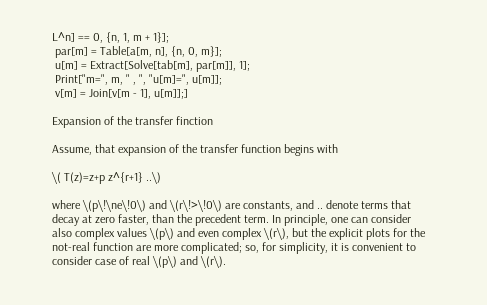L^n] == 0, {n, 1, m + 1}];
 par[m] = Table[a[m, n], {n, 0, m}];
 u[m] = Extract[Solve[tab[m], par[m]], 1];
 Print["m=", m, " , ", "u[m]=", u[m]];
 v[m] = Join[v[m - 1], u[m]];]

Expansion of the transfer finction

Assume, that expansion of the transfer function begins with

\( T(z)=z+p z^{r+1} ..\)

where \(p\!\ne\!0\) and \(r\!>\!0\) are constants, and .. denote terms that decay at zero faster, than the precedent term. In principle, one can consider also complex values \(p\) and even complex \(r\), but the explicit plots for the not-real function are more complicated; so, for simplicity, it is convenient to consider case of real \(p\) and \(r\).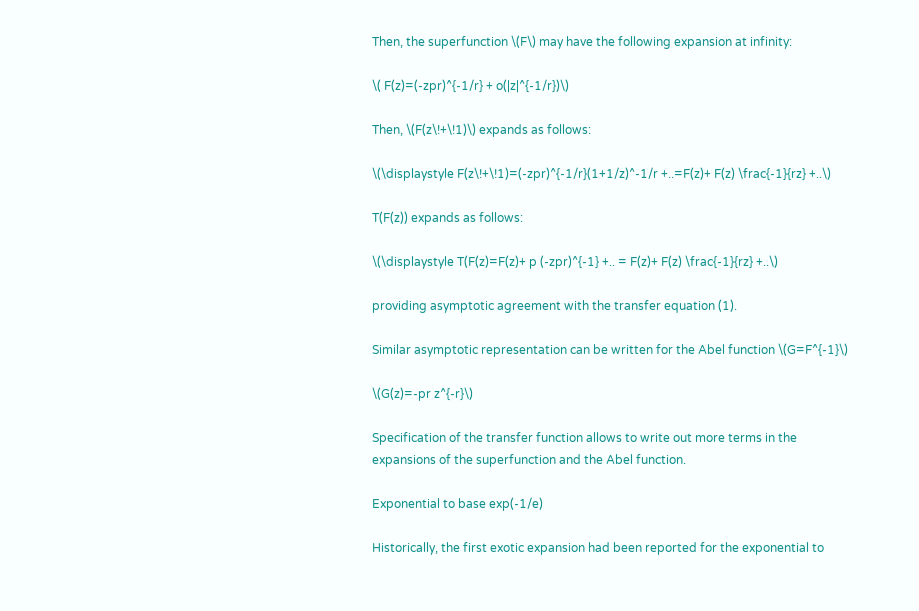Then, the superfunction \(F\) may have the following expansion at infinity:

\( F(z)=(-zpr)^{-1/r} + o(|z|^{-1/r})\)

Then, \(F(z\!+\!1)\) expands as follows:

\(\displaystyle F(z\!+\!1)=(-zpr)^{-1/r}(1+1/z)^-1/r +..=F(z)+ F(z) \frac{-1}{rz} +..\)

T(F(z)) expands as follows:

\(\displaystyle T(F(z)=F(z)+ p (-zpr)^{-1} +.. = F(z)+ F(z) \frac{-1}{rz} +..\)

providing asymptotic agreement with the transfer equation (1).

Similar asymptotic representation can be written for the Abel function \(G=F^{-1}\)

\(G(z)=-pr z^{-r}\)

Specification of the transfer function allows to write out more terms in the expansions of the superfunction and the Abel function.

Exponential to base exp(-1/e)

Historically, the first exotic expansion had been reported for the exponential to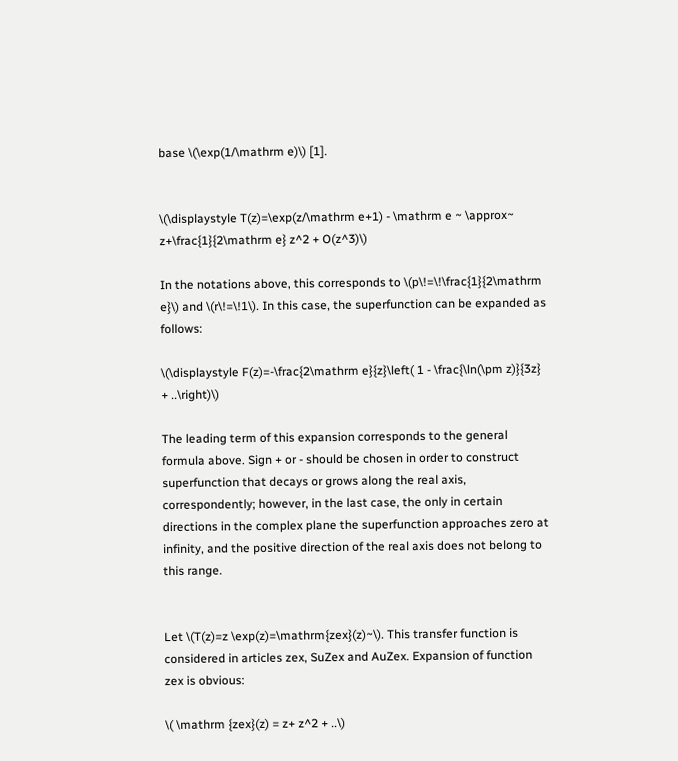base \(\exp(1/\mathrm e)\) [1].


\(\displaystyle T(z)=\exp(z/\mathrm e+1) - \mathrm e ~ \approx~ z+\frac{1}{2\mathrm e} z^2 + O(z^3)\)

In the notations above, this corresponds to \(p\!=\!\frac{1}{2\mathrm e}\) and \(r\!=\!1\). In this case, the superfunction can be expanded as follows:

\(\displaystyle F(z)=-\frac{2\mathrm e}{z}\left( 1 - \frac{\ln(\pm z)}{3z} + ..\right)\)

The leading term of this expansion corresponds to the general formula above. Sign + or - should be chosen in order to construct superfunction that decays or grows along the real axis, correspondently; however, in the last case, the only in certain directions in the complex plane the superfunction approaches zero at infinity, and the positive direction of the real axis does not belong to this range.


Let \(T(z)=z \exp(z)=\mathrm{zex}(z)~\). This transfer function is considered in articles zex, SuZex and AuZex. Expansion of function zex is obvious:

\( \mathrm {zex}(z) = z+ z^2 + ..\)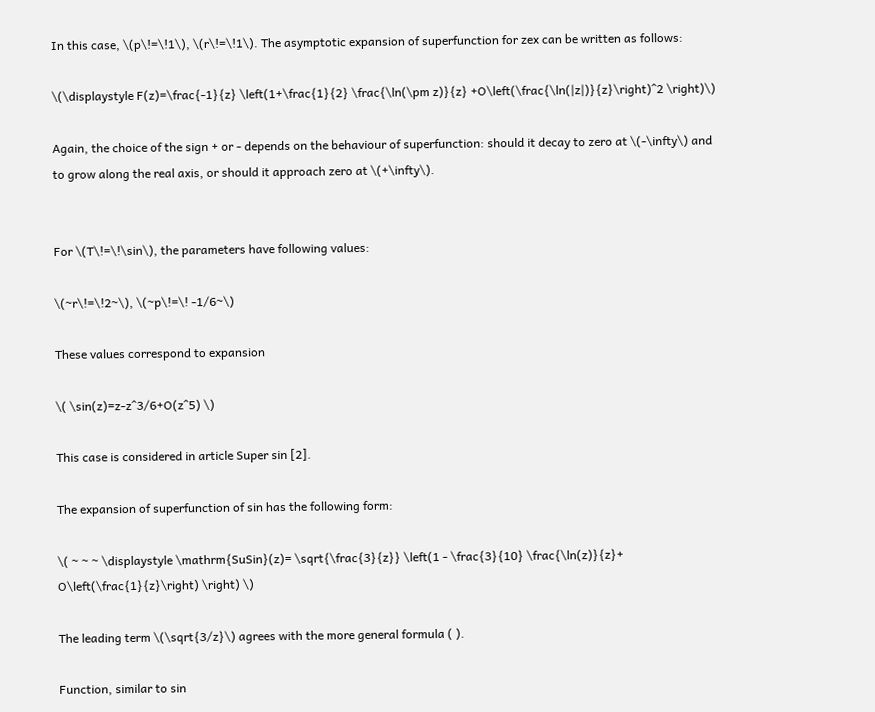In this case, \(p\!=\!1\), \(r\!=\!1\). The asymptotic expansion of superfunction for zex can be written as follows:

\(\displaystyle F(z)=\frac{-1}{z} \left(1+\frac{1}{2} \frac{\ln(\pm z)}{z} +O\left(\frac{\ln(|z|)}{z}\right)^2 \right)\)

Again, the choice of the sign + or - depends on the behaviour of superfunction: should it decay to zero at \(-\infty\) and to grow along the real axis, or should it approach zero at \(+\infty\).


For \(T\!=\!\sin\), the parameters have following values:

\(~r\!=\!2~\), \(~p\!=\! -1/6~\)

These values correspond to expansion

\( \sin(z)=z-z^3/6+O(z^5) \)

This case is considered in article Super sin [2].

The expansion of superfunction of sin has the following form:

\( ~ ~ ~ \displaystyle \mathrm{SuSin}(z)= \sqrt{\frac{3}{z}} \left(1 - \frac{3}{10} \frac{\ln(z)}{z}+ O\left(\frac{1}{z}\right) \right) \)

The leading term \(\sqrt{3/z}\) agrees with the more general formula ( ).

Function, similar to sin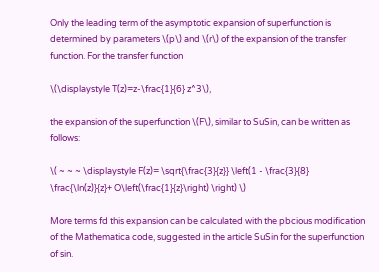Only the leading term of the asymptotic expansion of superfunction is determined by parameters \(p\) and \(r\) of the expansion of the transfer function. For the transfer function

\(\displaystyle T(z)=z-\frac{1}{6} z^3\),

the expansion of the superfunction \(F\), similar to SuSin, can be written as follows:

\( ~ ~ ~ \displaystyle F(z)= \sqrt{\frac{3}{z}} \left(1 - \frac{3}{8} \frac{\ln(z)}{z}+ O\left(\frac{1}{z}\right) \right) \)

More terms fd this expansion can be calculated with the pbcious modification of the Mathematica code, suggested in the article SuSin for the superfunction of sin.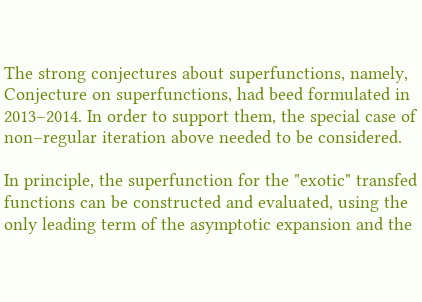The strong conjectures about superfunctions, namely, Conjecture on superfunctions, had beed formulated in 2013–2014. In order to support them, the special case of non–regular iteration above needed to be considered.

In principle, the superfunction for the "exotic" transfed functions can be constructed and evaluated, using the only leading term of the asymptotic expansion and the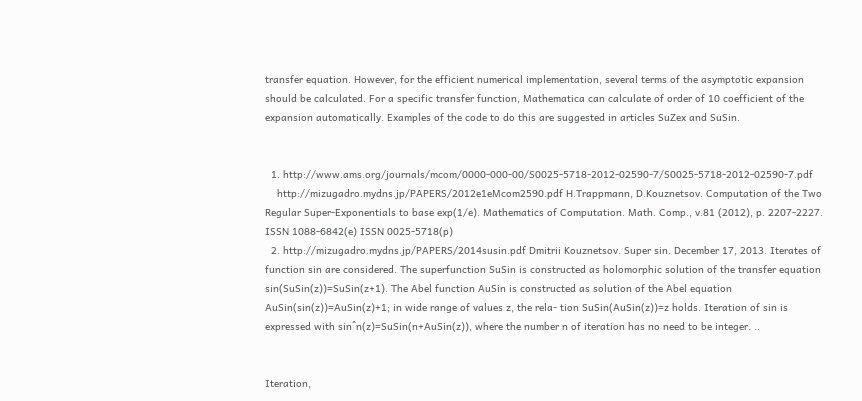transfer equation. However, for the efficient numerical implementation, several terms of the asymptotic expansion should be calculated. For a specific transfer function, Mathematica can calculate of order of 10 coefficient of the expansion automatically. Examples of the code to do this are suggested in articles SuZex and SuSin.


  1. http://www.ams.org/journals/mcom/0000-000-00/S0025-5718-2012-02590-7/S0025-5718-2012-02590-7.pdf
    http://mizugadro.mydns.jp/PAPERS/2012e1eMcom2590.pdf H.Trappmann, D.Kouznetsov. Computation of the Two Regular Super-Exponentials to base exp(1/e). Mathematics of Computation. Math. Comp., v.81 (2012), p. 2207-2227. ISSN 1088-6842(e) ISSN 0025-5718(p)
  2. http://mizugadro.mydns.jp/PAPERS/2014susin.pdf Dmitrii Kouznetsov. Super sin. December 17, 2013. Iterates of function sin are considered. The superfunction SuSin is constructed as holomorphic solution of the transfer equation sin(SuSin(z))=SuSin(z+1). The Abel function AuSin is constructed as solution of the Abel equation AuSin(sin(z))=AuSin(z)+1; in wide range of values z, the rela- tion SuSin(AuSin(z))=z holds. Iteration of sin is expressed with sinˆn(z)=SuSin(n+AuSin(z)), where the number n of iteration has no need to be integer. ..


Iteration,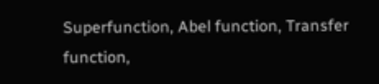Superfunction, Abel function, Transfer function,